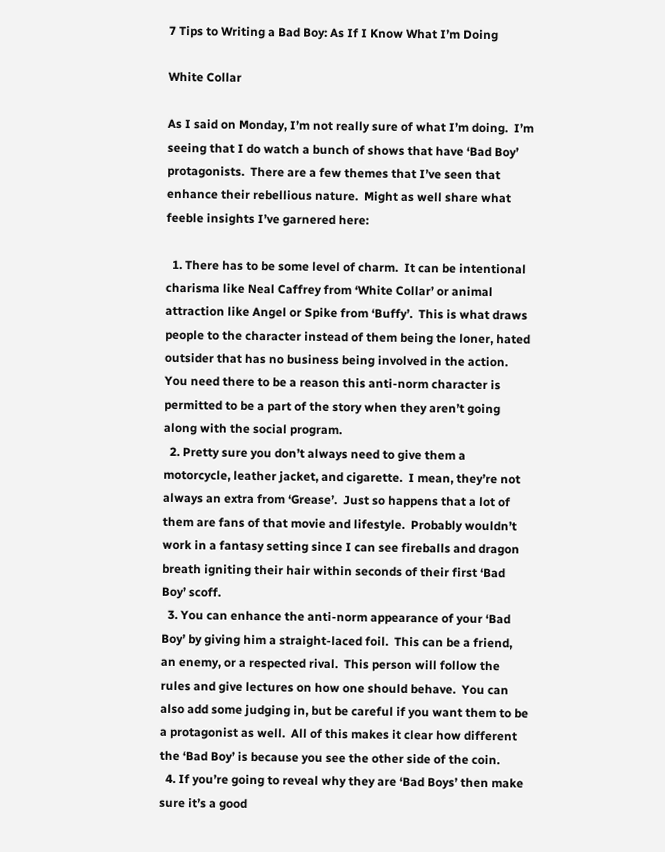7 Tips to Writing a Bad Boy: As If I Know What I’m Doing

White Collar

As I said on Monday, I’m not really sure of what I’m doing.  I’m seeing that I do watch a bunch of shows that have ‘Bad Boy’ protagonists.  There are a few themes that I’ve seen that enhance their rebellious nature.  Might as well share what feeble insights I’ve garnered here:

  1. There has to be some level of charm.  It can be intentional charisma like Neal Caffrey from ‘White Collar’ or animal attraction like Angel or Spike from ‘Buffy’.  This is what draws people to the character instead of them being the loner, hated outsider that has no business being involved in the action.  You need there to be a reason this anti-norm character is permitted to be a part of the story when they aren’t going along with the social program.
  2. Pretty sure you don’t always need to give them a motorcycle, leather jacket, and cigarette.  I mean, they’re not always an extra from ‘Grease’.  Just so happens that a lot of them are fans of that movie and lifestyle.  Probably wouldn’t work in a fantasy setting since I can see fireballs and dragon breath igniting their hair within seconds of their first ‘Bad Boy’ scoff.
  3. You can enhance the anti-norm appearance of your ‘Bad Boy’ by giving him a straight-laced foil.  This can be a friend, an enemy, or a respected rival.  This person will follow the rules and give lectures on how one should behave.  You can also add some judging in, but be careful if you want them to be a protagonist as well.  All of this makes it clear how different the ‘Bad Boy’ is because you see the other side of the coin.
  4. If you’re going to reveal why they are ‘Bad Boys’ then make sure it’s a good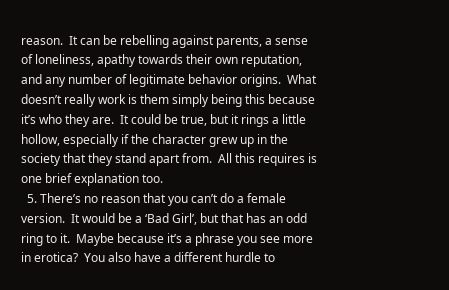reason.  It can be rebelling against parents, a sense of loneliness, apathy towards their own reputation, and any number of legitimate behavior origins.  What doesn’t really work is them simply being this because it’s who they are.  It could be true, but it rings a little hollow, especially if the character grew up in the society that they stand apart from.  All this requires is one brief explanation too.
  5. There’s no reason that you can’t do a female version.  It would be a ‘Bad Girl’, but that has an odd ring to it.  Maybe because it’s a phrase you see more in erotica?  You also have a different hurdle to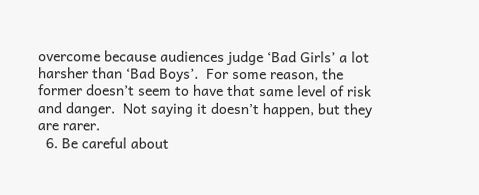overcome because audiences judge ‘Bad Girls’ a lot harsher than ‘Bad Boys’.  For some reason, the former doesn’t seem to have that same level of risk and danger.  Not saying it doesn’t happen, but they are rarer.
  6. Be careful about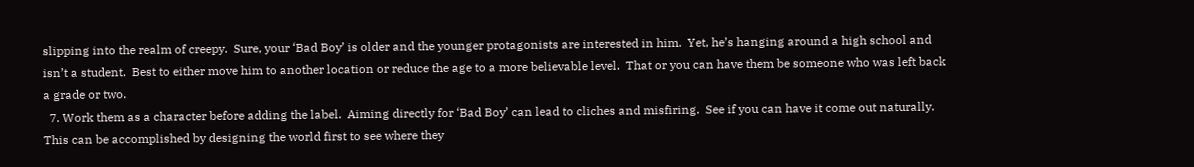slipping into the realm of creepy.  Sure, your ‘Bad Boy’ is older and the younger protagonists are interested in him.  Yet, he’s hanging around a high school and isn’t a student.  Best to either move him to another location or reduce the age to a more believable level.  That or you can have them be someone who was left back a grade or two.
  7. Work them as a character before adding the label.  Aiming directly for ‘Bad Boy’ can lead to cliches and misfiring.  See if you can have it come out naturally.  This can be accomplished by designing the world first to see where they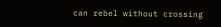can rebel without crossing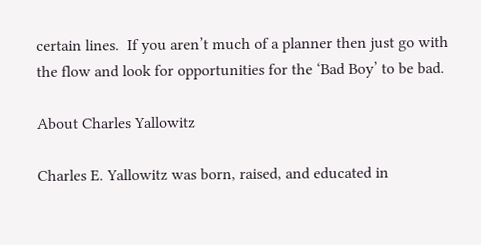certain lines.  If you aren’t much of a planner then just go with the flow and look for opportunities for the ‘Bad Boy’ to be bad.

About Charles Yallowitz

Charles E. Yallowitz was born, raised, and educated in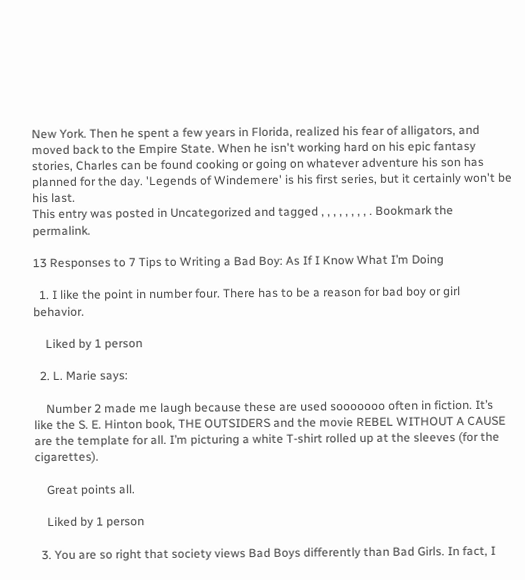New York. Then he spent a few years in Florida, realized his fear of alligators, and moved back to the Empire State. When he isn't working hard on his epic fantasy stories, Charles can be found cooking or going on whatever adventure his son has planned for the day. 'Legends of Windemere' is his first series, but it certainly won't be his last.
This entry was posted in Uncategorized and tagged , , , , , , , , . Bookmark the permalink.

13 Responses to 7 Tips to Writing a Bad Boy: As If I Know What I’m Doing

  1. I like the point in number four. There has to be a reason for bad boy or girl behavior.

    Liked by 1 person

  2. L. Marie says:

    Number 2 made me laugh because these are used sooooooo often in fiction. It’s like the S. E. Hinton book, THE OUTSIDERS and the movie REBEL WITHOUT A CAUSE are the template for all. I’m picturing a white T-shirt rolled up at the sleeves (for the cigarettes).

    Great points all.

    Liked by 1 person

  3. You are so right that society views Bad Boys differently than Bad Girls. In fact, I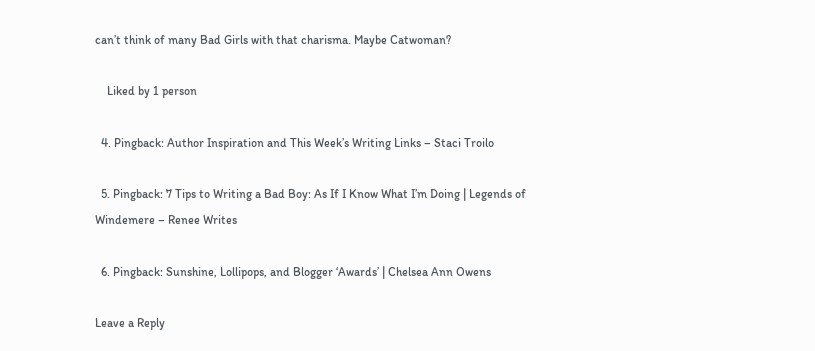can’t think of many Bad Girls with that charisma. Maybe Catwoman?

    Liked by 1 person

  4. Pingback: Author Inspiration and This Week’s Writing Links – Staci Troilo

  5. Pingback: 7 Tips to Writing a Bad Boy: As If I Know What I’m Doing | Legends of Windemere – Renee Writes

  6. Pingback: Sunshine, Lollipops, and Blogger ‘Awards’ | Chelsea Ann Owens

Leave a Reply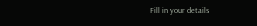Fill in your details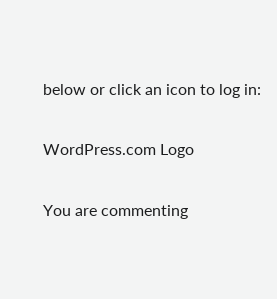below or click an icon to log in:

WordPress.com Logo

You are commenting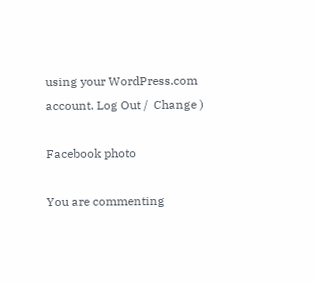using your WordPress.com account. Log Out /  Change )

Facebook photo

You are commenting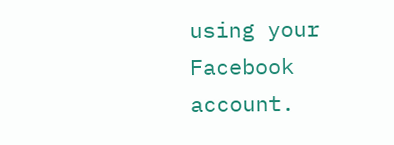using your Facebook account.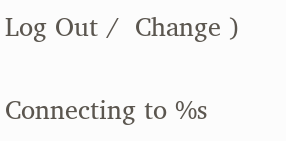Log Out /  Change )

Connecting to %s